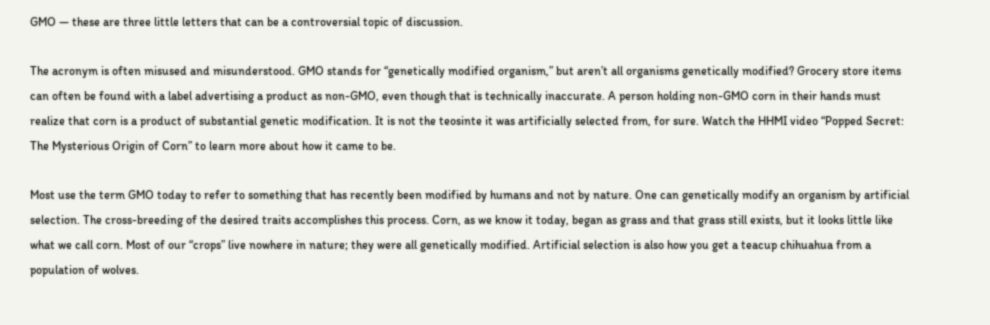GMO — these are three little letters that can be a controversial topic of discussion.

The acronym is often misused and misunderstood. GMO stands for “genetically modified organism,” but aren’t all organisms genetically modified? Grocery store items can often be found with a label advertising a product as non-GMO, even though that is technically inaccurate. A person holding non-GMO corn in their hands must realize that corn is a product of substantial genetic modification. It is not the teosinte it was artificially selected from, for sure. Watch the HHMI video “Popped Secret: The Mysterious Origin of Corn” to learn more about how it came to be.

Most use the term GMO today to refer to something that has recently been modified by humans and not by nature. One can genetically modify an organism by artificial selection. The cross-breeding of the desired traits accomplishes this process. Corn, as we know it today, began as grass and that grass still exists, but it looks little like what we call corn. Most of our “crops” live nowhere in nature; they were all genetically modified. Artificial selection is also how you get a teacup chihuahua from a population of wolves.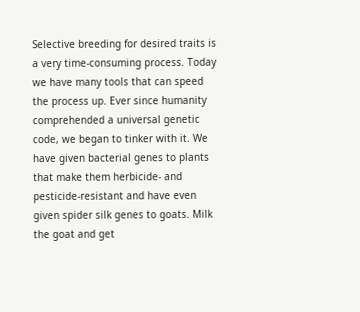Selective breeding for desired traits is a very time-consuming process. Today we have many tools that can speed the process up. Ever since humanity comprehended a universal genetic code, we began to tinker with it. We have given bacterial genes to plants that make them herbicide- and pesticide-resistant and have even given spider silk genes to goats. Milk the goat and get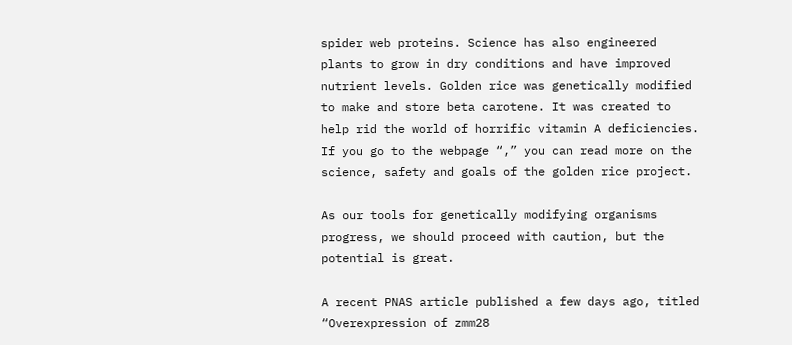spider web proteins. Science has also engineered plants to grow in dry conditions and have improved nutrient levels. Golden rice was genetically modified to make and store beta carotene. It was created to help rid the world of horrific vitamin A deficiencies. If you go to the webpage “,” you can read more on the science, safety and goals of the golden rice project.

As our tools for genetically modifying organisms progress, we should proceed with caution, but the potential is great.

A recent PNAS article published a few days ago, titled “Overexpression of zmm28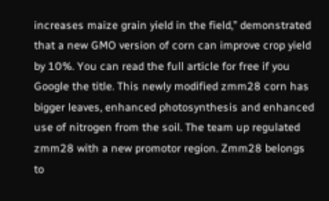increases maize grain yield in the field,” demonstrated that a new GMO version of corn can improve crop yield by 10%. You can read the full article for free if you Google the title. This newly modified zmm28 corn has bigger leaves, enhanced photosynthesis and enhanced use of nitrogen from the soil. The team up regulated zmm28 with a new promotor region. Zmm28 belongs to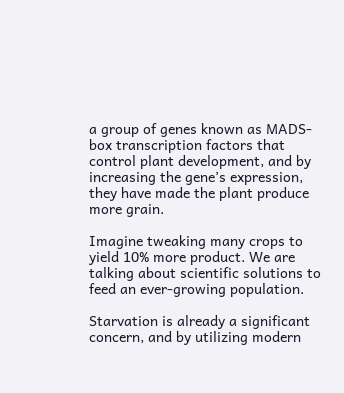a group of genes known as MADS-box transcription factors that control plant development, and by increasing the gene’s expression, they have made the plant produce more grain.

Imagine tweaking many crops to yield 10% more product. We are talking about scientific solutions to feed an ever-growing population.

Starvation is already a significant concern, and by utilizing modern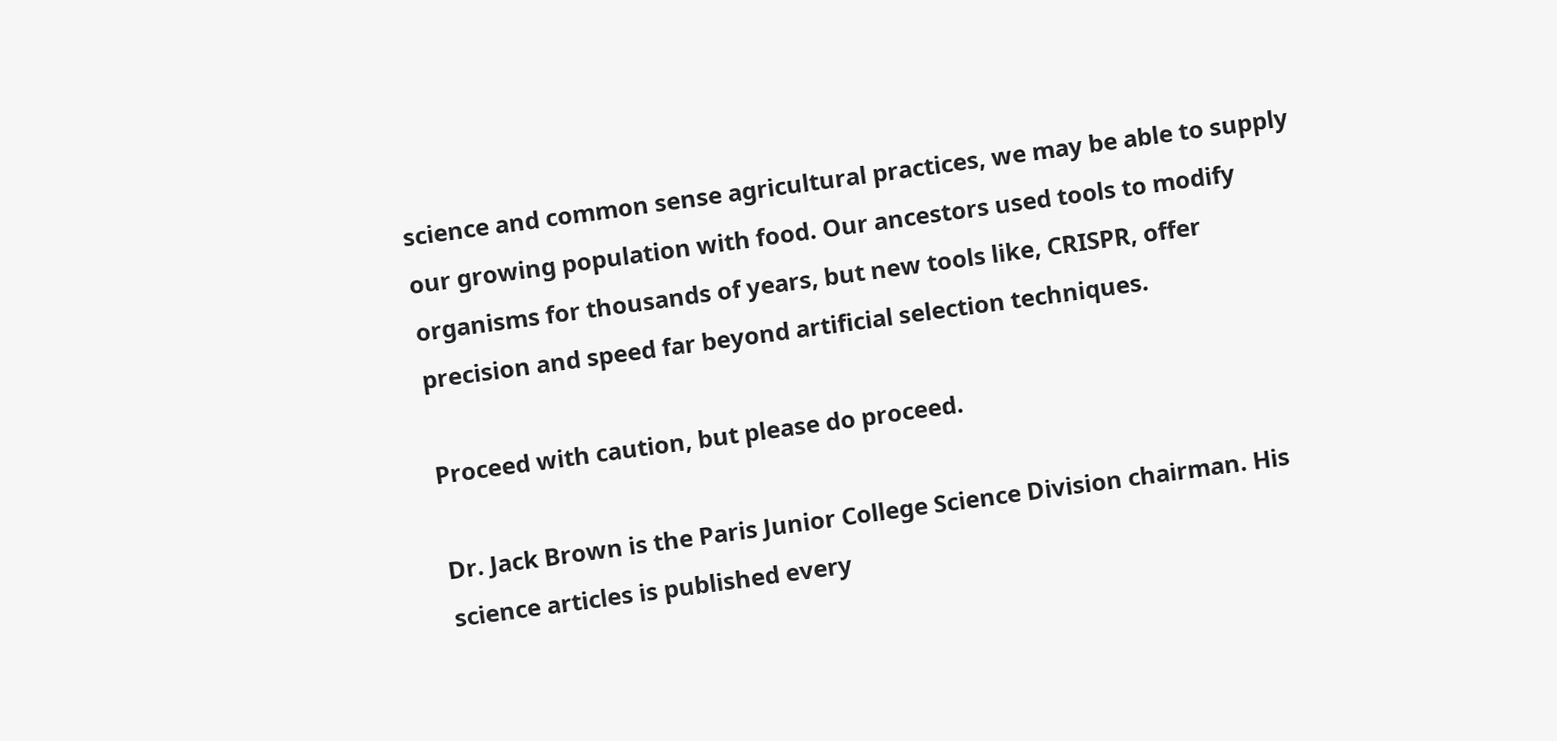science and common sense agricultural practices, we may be able to supply our growing population with food. Our ancestors used tools to modify organisms for thousands of years, but new tools like, CRISPR, offer precision and speed far beyond artificial selection techniques.

Proceed with caution, but please do proceed.

Dr. Jack Brown is the Paris Junior College Science Division chairman. His science articles is published every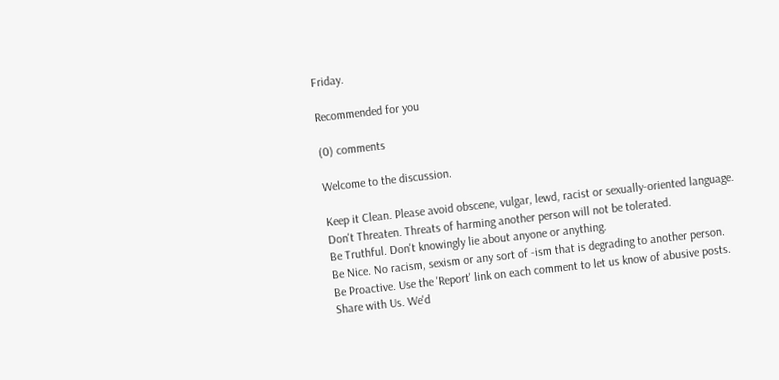Friday.

Recommended for you

(0) comments

Welcome to the discussion.

Keep it Clean. Please avoid obscene, vulgar, lewd, racist or sexually-oriented language.
Don't Threaten. Threats of harming another person will not be tolerated.
Be Truthful. Don't knowingly lie about anyone or anything.
Be Nice. No racism, sexism or any sort of -ism that is degrading to another person.
Be Proactive. Use the 'Report' link on each comment to let us know of abusive posts.
Share with Us. We'd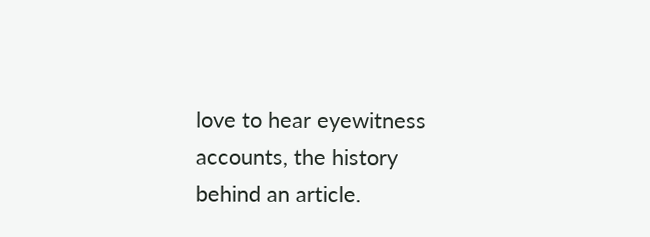love to hear eyewitness accounts, the history behind an article.